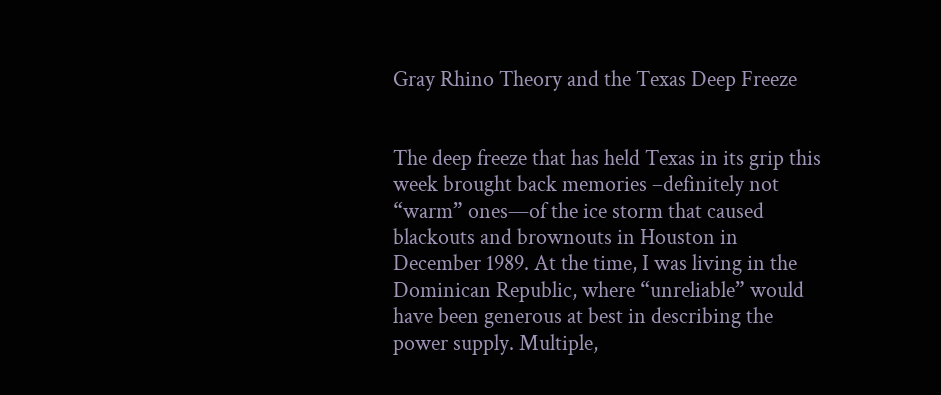Gray Rhino Theory and the Texas Deep Freeze


The deep freeze that has held Texas in its grip this week brought back memories –definitely not “warm” ones—of the ice storm that caused blackouts and brownouts in Houston in December 1989. At the time, I was living in the Dominican Republic, where “unreliable” would have been generous at best in describing the power supply. Multiple,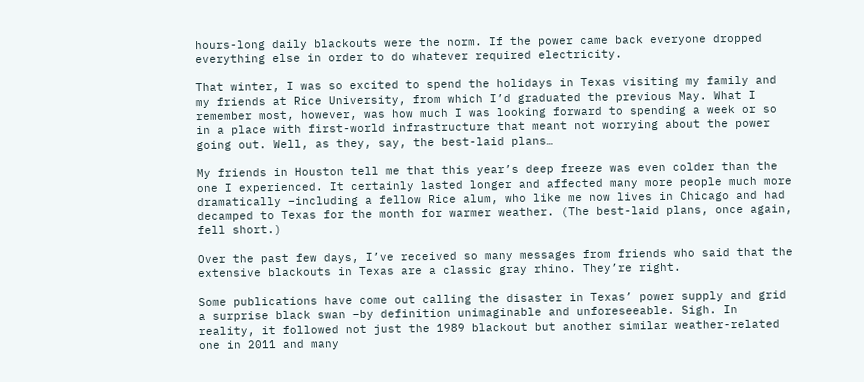hours-long daily blackouts were the norm. If the power came back everyone dropped everything else in order to do whatever required electricity.

That winter, I was so excited to spend the holidays in Texas visiting my family and my friends at Rice University, from which I’d graduated the previous May. What I remember most, however, was how much I was looking forward to spending a week or so in a place with first-world infrastructure that meant not worrying about the power going out. Well, as they, say, the best-laid plans…

My friends in Houston tell me that this year’s deep freeze was even colder than the one I experienced. It certainly lasted longer and affected many more people much more dramatically –including a fellow Rice alum, who like me now lives in Chicago and had decamped to Texas for the month for warmer weather. (The best-laid plans, once again, fell short.)

Over the past few days, I’ve received so many messages from friends who said that the extensive blackouts in Texas are a classic gray rhino. They’re right.

Some publications have come out calling the disaster in Texas’ power supply and grid a surprise black swan –by definition unimaginable and unforeseeable. Sigh. In reality, it followed not just the 1989 blackout but another similar weather-related one in 2011 and many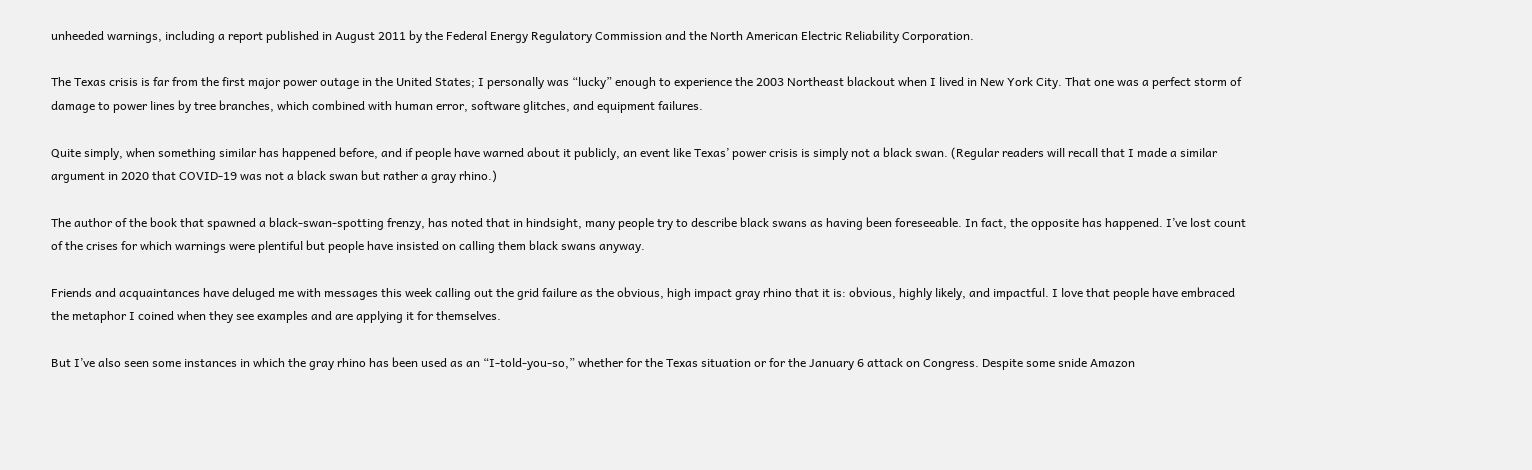unheeded warnings, including a report published in August 2011 by the Federal Energy Regulatory Commission and the North American Electric Reliability Corporation.

The Texas crisis is far from the first major power outage in the United States; I personally was “lucky” enough to experience the 2003 Northeast blackout when I lived in New York City. That one was a perfect storm of damage to power lines by tree branches, which combined with human error, software glitches, and equipment failures.

Quite simply, when something similar has happened before, and if people have warned about it publicly, an event like Texas’ power crisis is simply not a black swan. (Regular readers will recall that I made a similar argument in 2020 that COVID-19 was not a black swan but rather a gray rhino.)

The author of the book that spawned a black-swan-spotting frenzy, has noted that in hindsight, many people try to describe black swans as having been foreseeable. In fact, the opposite has happened. I’ve lost count of the crises for which warnings were plentiful but people have insisted on calling them black swans anyway.

Friends and acquaintances have deluged me with messages this week calling out the grid failure as the obvious, high impact gray rhino that it is: obvious, highly likely, and impactful. I love that people have embraced the metaphor I coined when they see examples and are applying it for themselves.

But I’ve also seen some instances in which the gray rhino has been used as an “I-told-you-so,” whether for the Texas situation or for the January 6 attack on Congress. Despite some snide Amazon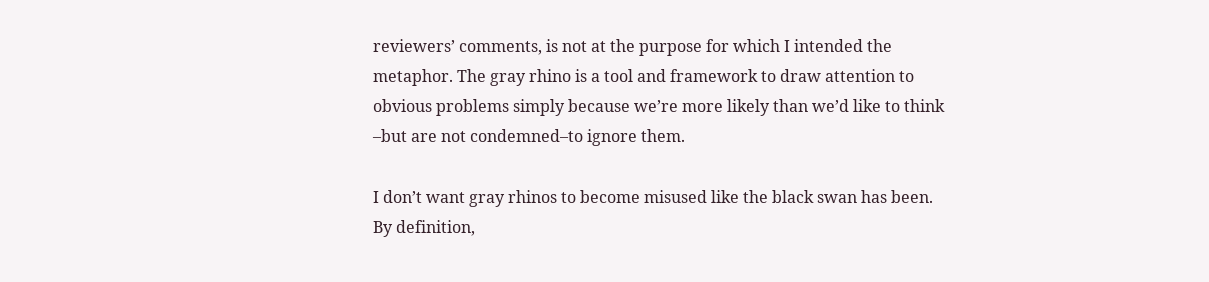reviewers’ comments, is not at the purpose for which I intended the metaphor. The gray rhino is a tool and framework to draw attention to obvious problems simply because we’re more likely than we’d like to think –but are not condemned–to ignore them.

I don’t want gray rhinos to become misused like the black swan has been. By definition,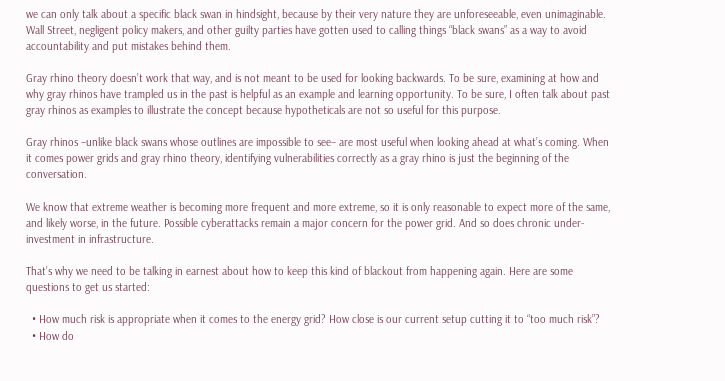we can only talk about a specific black swan in hindsight, because by their very nature they are unforeseeable, even unimaginable. Wall Street, negligent policy makers, and other guilty parties have gotten used to calling things “black swans” as a way to avoid accountability and put mistakes behind them.

Gray rhino theory doesn’t work that way, and is not meant to be used for looking backwards. To be sure, examining at how and why gray rhinos have trampled us in the past is helpful as an example and learning opportunity. To be sure, I often talk about past gray rhinos as examples to illustrate the concept because hypotheticals are not so useful for this purpose.

Gray rhinos –unlike black swans whose outlines are impossible to see– are most useful when looking ahead at what’s coming. When it comes power grids and gray rhino theory, identifying vulnerabilities correctly as a gray rhino is just the beginning of the conversation.

We know that extreme weather is becoming more frequent and more extreme, so it is only reasonable to expect more of the same, and likely worse, in the future. Possible cyberattacks remain a major concern for the power grid. And so does chronic under-investment in infrastructure.

That’s why we need to be talking in earnest about how to keep this kind of blackout from happening again. Here are some questions to get us started:

  • How much risk is appropriate when it comes to the energy grid? How close is our current setup cutting it to “too much risk”?
  • How do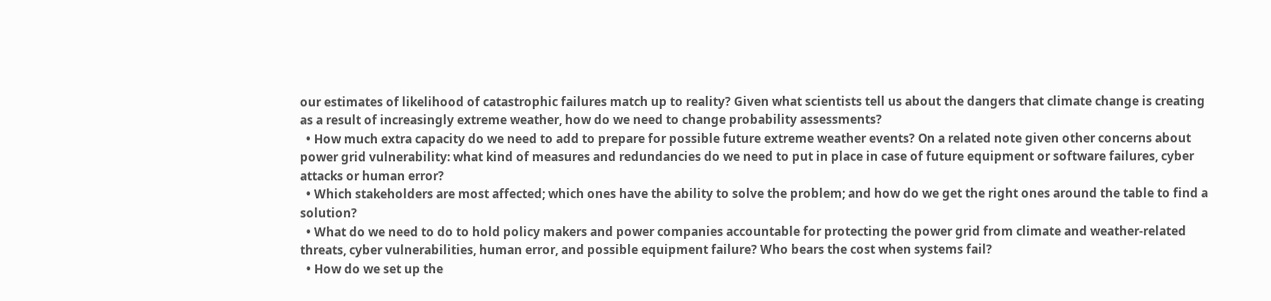our estimates of likelihood of catastrophic failures match up to reality? Given what scientists tell us about the dangers that climate change is creating as a result of increasingly extreme weather, how do we need to change probability assessments?
  • How much extra capacity do we need to add to prepare for possible future extreme weather events? On a related note given other concerns about power grid vulnerability: what kind of measures and redundancies do we need to put in place in case of future equipment or software failures, cyber attacks or human error?
  • Which stakeholders are most affected; which ones have the ability to solve the problem; and how do we get the right ones around the table to find a solution?
  • What do we need to do to hold policy makers and power companies accountable for protecting the power grid from climate and weather-related threats, cyber vulnerabilities, human error, and possible equipment failure? Who bears the cost when systems fail?
  • How do we set up the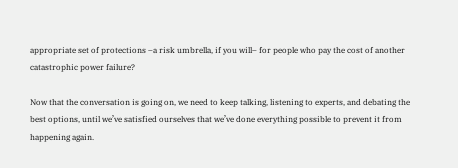appropriate set of protections –a risk umbrella, if you will– for people who pay the cost of another catastrophic power failure?

Now that the conversation is going on, we need to keep talking, listening to experts, and debating the best options, until we’ve satisfied ourselves that we’ve done everything possible to prevent it from happening again.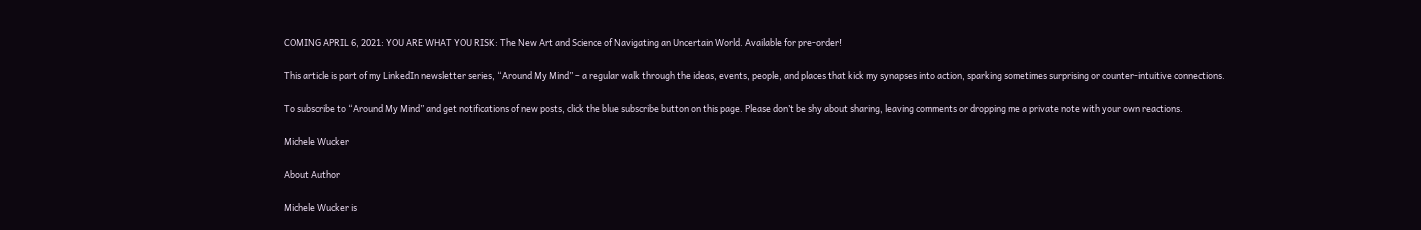COMING APRIL 6, 2021: YOU ARE WHAT YOU RISK: The New Art and Science of Navigating an Uncertain World. Available for pre-order!

This article is part of my LinkedIn newsletter series, “Around My Mind” – a regular walk through the ideas, events, people, and places that kick my synapses into action, sparking sometimes surprising or counter-intuitive connections.

To subscribe to “Around My Mind” and get notifications of new posts, click the blue subscribe button on this page. Please don’t be shy about sharing, leaving comments or dropping me a private note with your own reactions.

Michele Wucker

About Author

Michele Wucker is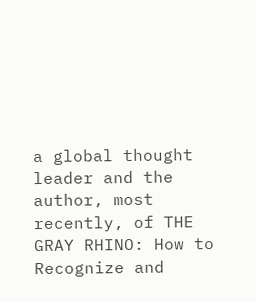a global thought leader and the author, most recently, of THE GRAY RHINO: How to Recognize and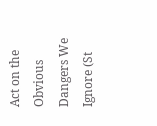Act on the Obvious Dangers We Ignore (St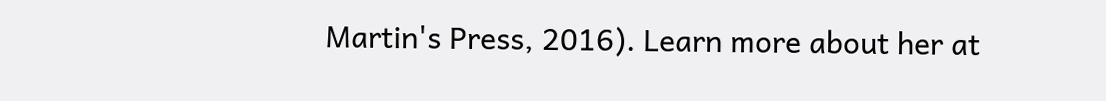Martin's Press, 2016). Learn more about her at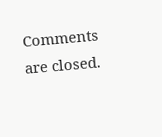Comments are closed.